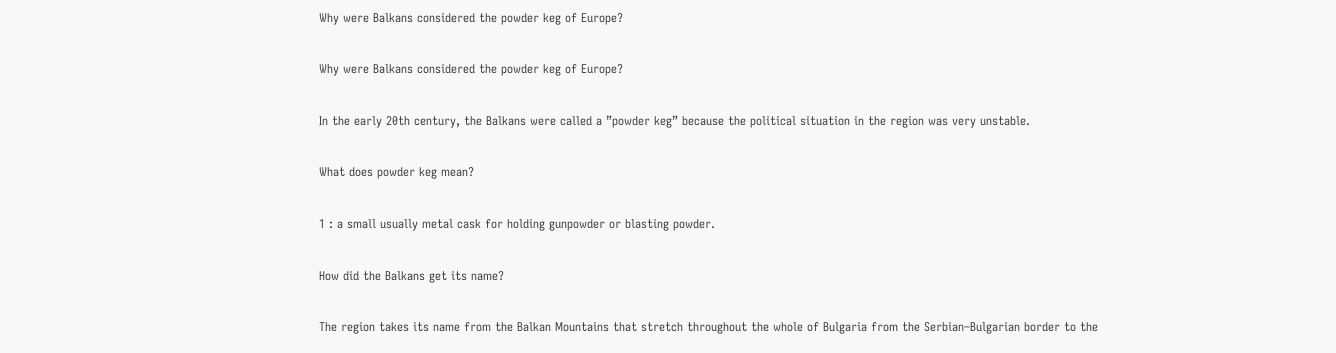Why were Balkans considered the powder keg of Europe?

Why were Balkans considered the powder keg of Europe?

In the early 20th century, the Balkans were called a ”powder keg” because the political situation in the region was very unstable.

What does powder keg mean?

1 : a small usually metal cask for holding gunpowder or blasting powder.

How did the Balkans get its name?

The region takes its name from the Balkan Mountains that stretch throughout the whole of Bulgaria from the Serbian–Bulgarian border to the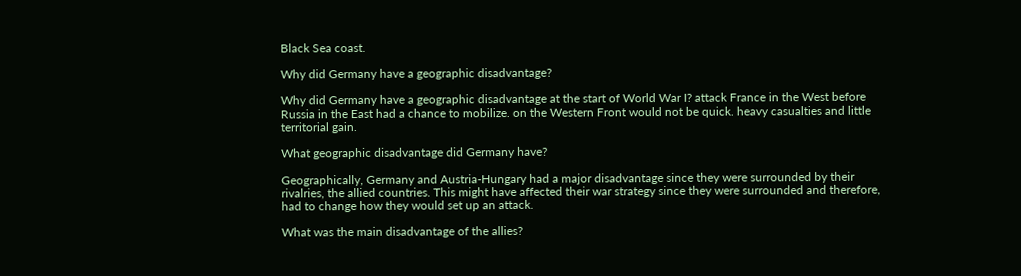Black Sea coast.

Why did Germany have a geographic disadvantage?

Why did Germany have a geographic disadvantage at the start of World War I? attack France in the West before Russia in the East had a chance to mobilize. on the Western Front would not be quick. heavy casualties and little territorial gain.

What geographic disadvantage did Germany have?

Geographically, Germany and Austria-Hungary had a major disadvantage since they were surrounded by their rivalries, the allied countries. This might have affected their war strategy since they were surrounded and therefore, had to change how they would set up an attack.

What was the main disadvantage of the allies?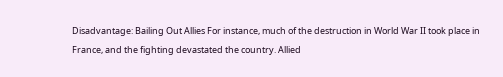Disadvantage: Bailing Out Allies For instance, much of the destruction in World War II took place in France, and the fighting devastated the country. Allied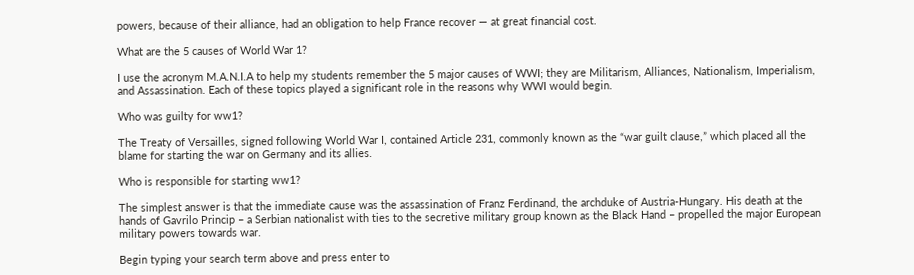powers, because of their alliance, had an obligation to help France recover — at great financial cost.

What are the 5 causes of World War 1?

I use the acronym M.A.N.I.A to help my students remember the 5 major causes of WWI; they are Militarism, Alliances, Nationalism, Imperialism, and Assassination. Each of these topics played a significant role in the reasons why WWI would begin.

Who was guilty for ww1?

The Treaty of Versailles, signed following World War I, contained Article 231, commonly known as the “war guilt clause,” which placed all the blame for starting the war on Germany and its allies.

Who is responsible for starting ww1?

The simplest answer is that the immediate cause was the assassination of Franz Ferdinand, the archduke of Austria-Hungary. His death at the hands of Gavrilo Princip – a Serbian nationalist with ties to the secretive military group known as the Black Hand – propelled the major European military powers towards war.

Begin typing your search term above and press enter to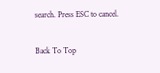search. Press ESC to cancel.

Back To Top